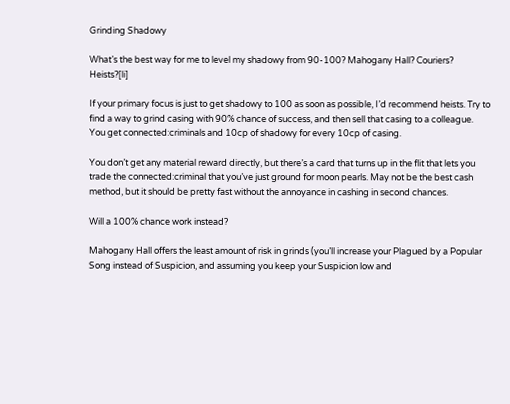Grinding Shadowy

What’s the best way for me to level my shadowy from 90-100? Mahogany Hall? Couriers? Heists?[li]

If your primary focus is just to get shadowy to 100 as soon as possible, I’d recommend heists. Try to find a way to grind casing with 90% chance of success, and then sell that casing to a colleague. You get connected:criminals and 10cp of shadowy for every 10cp of casing.

You don’t get any material reward directly, but there’s a card that turns up in the flit that lets you trade the connected:criminal that you’ve just ground for moon pearls. May not be the best cash method, but it should be pretty fast without the annoyance in cashing in second chances.

Will a 100% chance work instead?

Mahogany Hall offers the least amount of risk in grinds (you’ll increase your Plagued by a Popular Song instead of Suspicion, and assuming you keep your Suspicion low and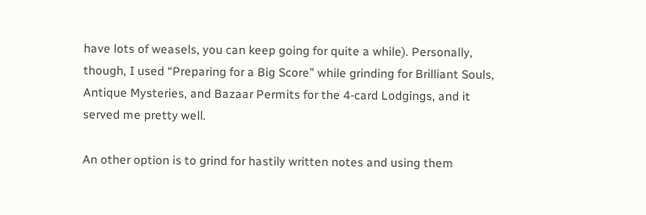have lots of weasels, you can keep going for quite a while). Personally, though, I used “Preparing for a Big Score” while grinding for Brilliant Souls, Antique Mysteries, and Bazaar Permits for the 4-card Lodgings, and it served me pretty well.

An other option is to grind for hastily written notes and using them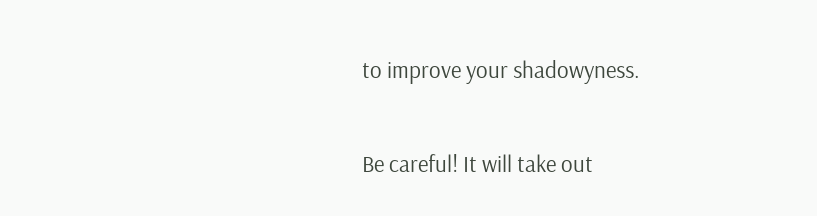to improve your shadowyness.

Be careful! It will take out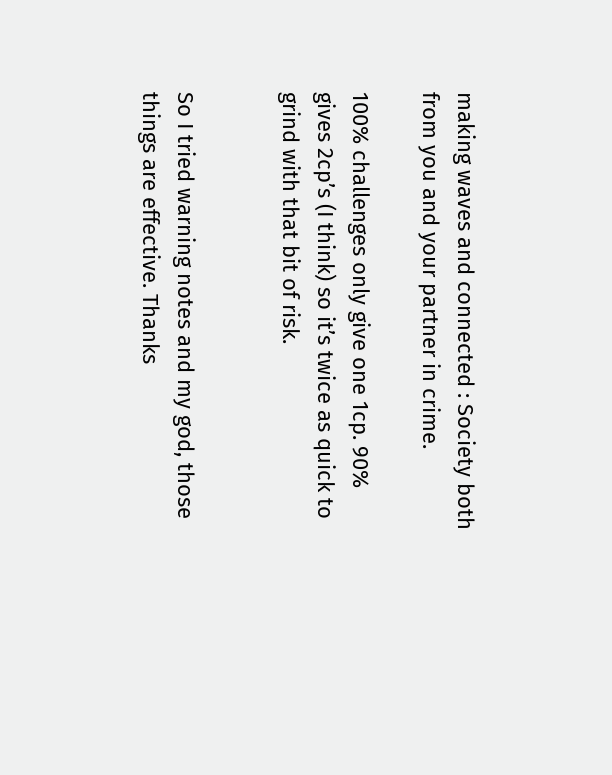making waves and connected : Society both from you and your partner in crime.

100% challenges only give one 1cp. 90% gives 2cp’s (I think) so it’s twice as quick to grind with that bit of risk.


So I tried warning notes and my god, those things are effective. Thanks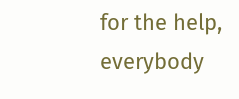for the help, everybody